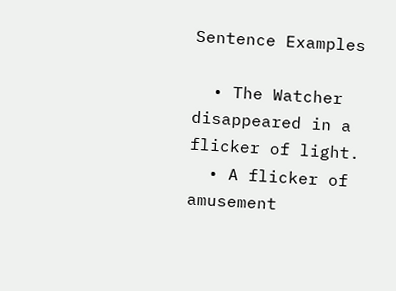Sentence Examples

  • The Watcher disappeared in a flicker of light.
  • A flicker of amusement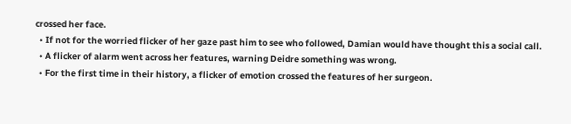crossed her face.
  • If not for the worried flicker of her gaze past him to see who followed, Damian would have thought this a social call.
  • A flicker of alarm went across her features, warning Deidre something was wrong.
  • For the first time in their history, a flicker of emotion crossed the features of her surgeon.